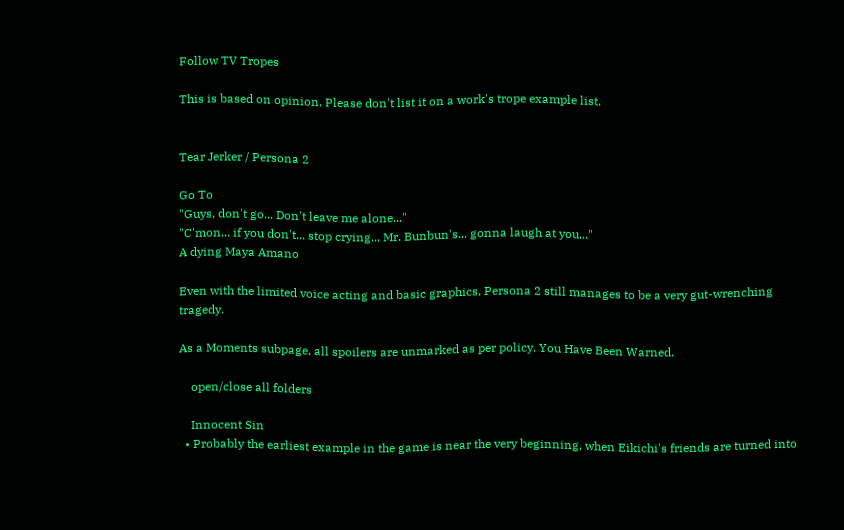Follow TV Tropes

This is based on opinion. Please don't list it on a work's trope example list.


Tear Jerker / Persona 2

Go To
"Guys, don't go... Don't leave me alone..."
"C'mon... if you don't... stop crying... Mr. Bunbun's... gonna laugh at you..."
A dying Maya Amano

Even with the limited voice acting and basic graphics, Persona 2 still manages to be a very gut-wrenching tragedy.

As a Moments subpage, all spoilers are unmarked as per policy. You Have Been Warned.

    open/close all folders

    Innocent Sin
  • Probably the earliest example in the game is near the very beginning, when Eikichi's friends are turned into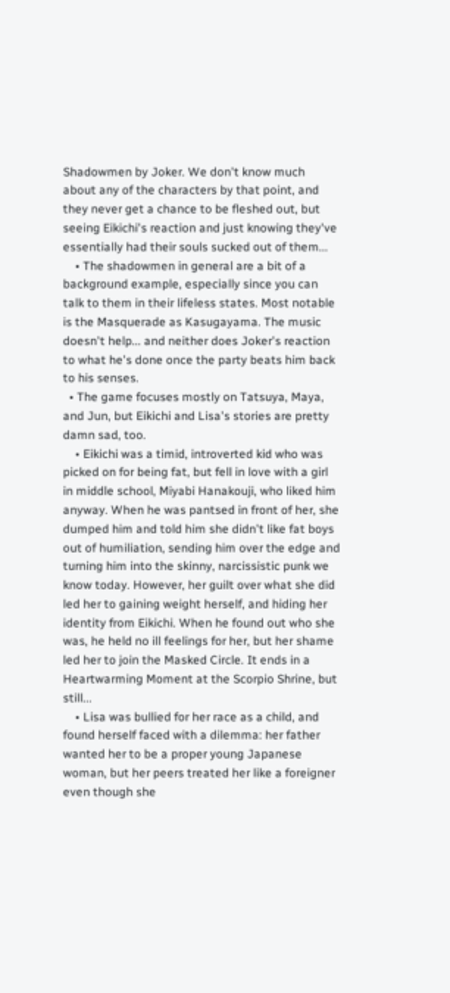Shadowmen by Joker. We don't know much about any of the characters by that point, and they never get a chance to be fleshed out, but seeing Eikichi's reaction and just knowing they've essentially had their souls sucked out of them...
    • The shadowmen in general are a bit of a background example, especially since you can talk to them in their lifeless states. Most notable is the Masquerade as Kasugayama. The music doesn't help... and neither does Joker's reaction to what he's done once the party beats him back to his senses.
  • The game focuses mostly on Tatsuya, Maya, and Jun, but Eikichi and Lisa's stories are pretty damn sad, too.
    • Eikichi was a timid, introverted kid who was picked on for being fat, but fell in love with a girl in middle school, Miyabi Hanakouji, who liked him anyway. When he was pantsed in front of her, she dumped him and told him she didn't like fat boys out of humiliation, sending him over the edge and turning him into the skinny, narcissistic punk we know today. However, her guilt over what she did led her to gaining weight herself, and hiding her identity from Eikichi. When he found out who she was, he held no ill feelings for her, but her shame led her to join the Masked Circle. It ends in a Heartwarming Moment at the Scorpio Shrine, but still...
    • Lisa was bullied for her race as a child, and found herself faced with a dilemma: her father wanted her to be a proper young Japanese woman, but her peers treated her like a foreigner even though she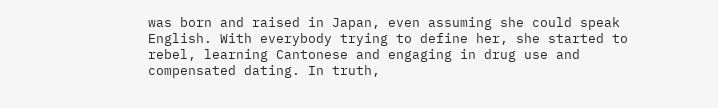was born and raised in Japan, even assuming she could speak English. With everybody trying to define her, she started to rebel, learning Cantonese and engaging in drug use and compensated dating. In truth,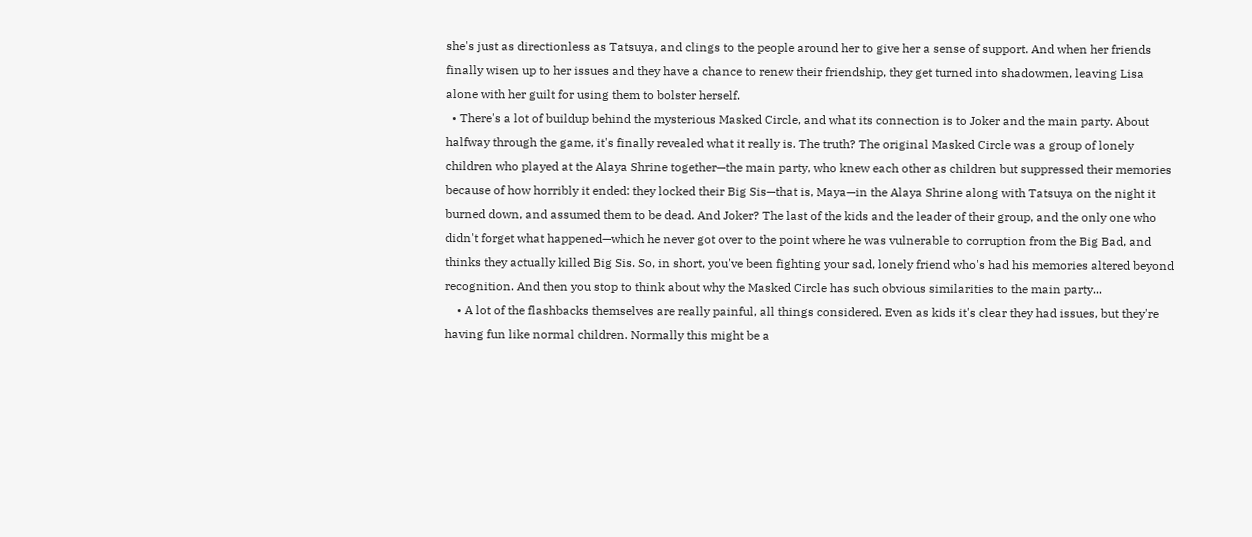she's just as directionless as Tatsuya, and clings to the people around her to give her a sense of support. And when her friends finally wisen up to her issues and they have a chance to renew their friendship, they get turned into shadowmen, leaving Lisa alone with her guilt for using them to bolster herself.
  • There's a lot of buildup behind the mysterious Masked Circle, and what its connection is to Joker and the main party. About halfway through the game, it's finally revealed what it really is. The truth? The original Masked Circle was a group of lonely children who played at the Alaya Shrine together—the main party, who knew each other as children but suppressed their memories because of how horribly it ended: they locked their Big Sis—that is, Maya—in the Alaya Shrine along with Tatsuya on the night it burned down, and assumed them to be dead. And Joker? The last of the kids and the leader of their group, and the only one who didn't forget what happened—which he never got over to the point where he was vulnerable to corruption from the Big Bad, and thinks they actually killed Big Sis. So, in short, you've been fighting your sad, lonely friend who's had his memories altered beyond recognition. And then you stop to think about why the Masked Circle has such obvious similarities to the main party...
    • A lot of the flashbacks themselves are really painful, all things considered. Even as kids it's clear they had issues, but they're having fun like normal children. Normally this might be a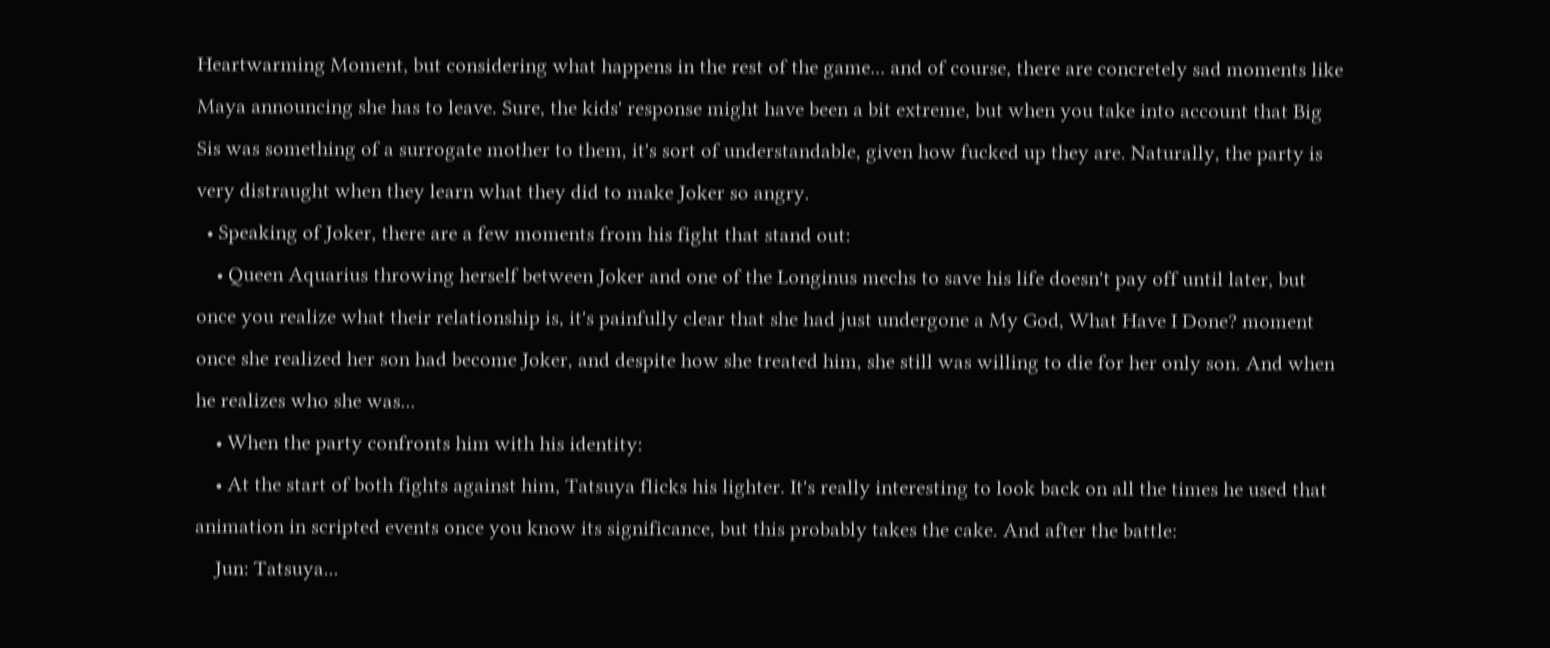Heartwarming Moment, but considering what happens in the rest of the game... and of course, there are concretely sad moments like Maya announcing she has to leave. Sure, the kids' response might have been a bit extreme, but when you take into account that Big Sis was something of a surrogate mother to them, it's sort of understandable, given how fucked up they are. Naturally, the party is very distraught when they learn what they did to make Joker so angry.
  • Speaking of Joker, there are a few moments from his fight that stand out:
    • Queen Aquarius throwing herself between Joker and one of the Longinus mechs to save his life doesn't pay off until later, but once you realize what their relationship is, it's painfully clear that she had just undergone a My God, What Have I Done? moment once she realized her son had become Joker, and despite how she treated him, she still was willing to die for her only son. And when he realizes who she was...
    • When the party confronts him with his identity:
    • At the start of both fights against him, Tatsuya flicks his lighter. It's really interesting to look back on all the times he used that animation in scripted events once you know its significance, but this probably takes the cake. And after the battle:
    Jun: Tatsuya...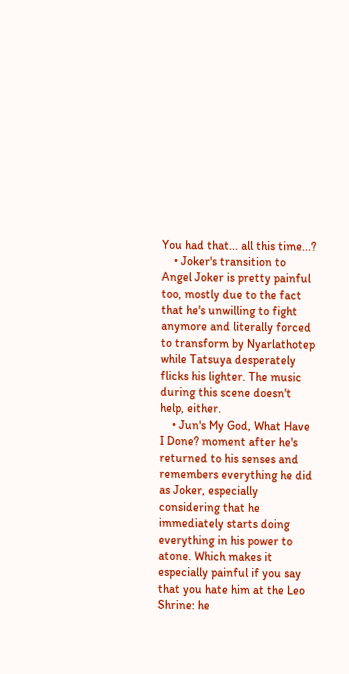You had that... all this time...?
    • Joker's transition to Angel Joker is pretty painful too, mostly due to the fact that he's unwilling to fight anymore and literally forced to transform by Nyarlathotep while Tatsuya desperately flicks his lighter. The music during this scene doesn't help, either.
    • Jun's My God, What Have I Done? moment after he's returned to his senses and remembers everything he did as Joker, especially considering that he immediately starts doing everything in his power to atone. Which makes it especially painful if you say that you hate him at the Leo Shrine: he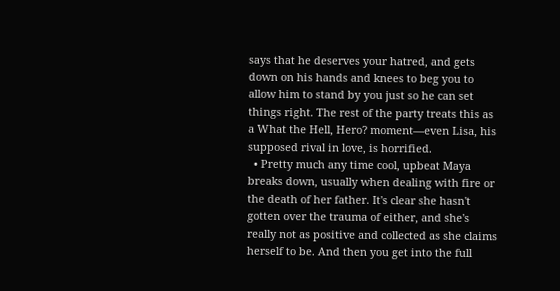says that he deserves your hatred, and gets down on his hands and knees to beg you to allow him to stand by you just so he can set things right. The rest of the party treats this as a What the Hell, Hero? moment—even Lisa, his supposed rival in love, is horrified.
  • Pretty much any time cool, upbeat Maya breaks down, usually when dealing with fire or the death of her father. It's clear she hasn't gotten over the trauma of either, and she's really not as positive and collected as she claims herself to be. And then you get into the full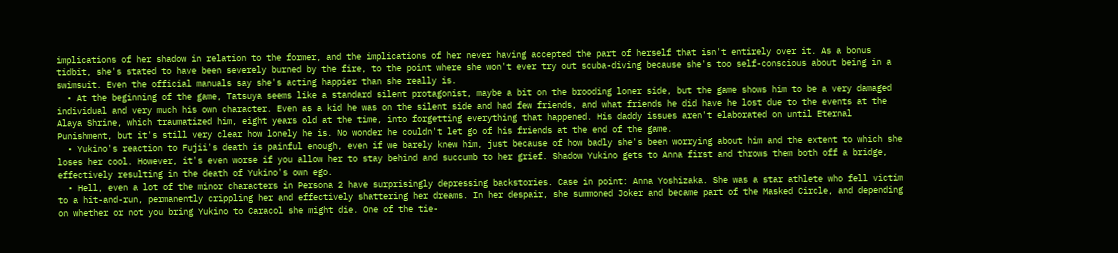implications of her shadow in relation to the former, and the implications of her never having accepted the part of herself that isn't entirely over it. As a bonus tidbit, she's stated to have been severely burned by the fire, to the point where she won't ever try out scuba-diving because she's too self-conscious about being in a swimsuit. Even the official manuals say she's acting happier than she really is.
  • At the beginning of the game, Tatsuya seems like a standard silent protagonist, maybe a bit on the brooding loner side, but the game shows him to be a very damaged individual and very much his own character. Even as a kid he was on the silent side and had few friends, and what friends he did have he lost due to the events at the Alaya Shrine, which traumatized him, eight years old at the time, into forgetting everything that happened. His daddy issues aren't elaborated on until Eternal Punishment, but it's still very clear how lonely he is. No wonder he couldn't let go of his friends at the end of the game.
  • Yukino's reaction to Fujii's death is painful enough, even if we barely knew him, just because of how badly she's been worrying about him and the extent to which she loses her cool. However, it's even worse if you allow her to stay behind and succumb to her grief. Shadow Yukino gets to Anna first and throws them both off a bridge, effectively resulting in the death of Yukino's own ego.
  • Hell, even a lot of the minor characters in Persona 2 have surprisingly depressing backstories. Case in point: Anna Yoshizaka. She was a star athlete who fell victim to a hit-and-run, permanently crippling her and effectively shattering her dreams. In her despair, she summoned Joker and became part of the Masked Circle, and depending on whether or not you bring Yukino to Caracol she might die. One of the tie-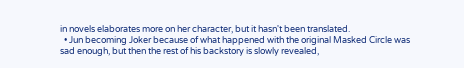in novels elaborates more on her character, but it hasn't been translated.
  • Jun becoming Joker because of what happened with the original Masked Circle was sad enough, but then the rest of his backstory is slowly revealed,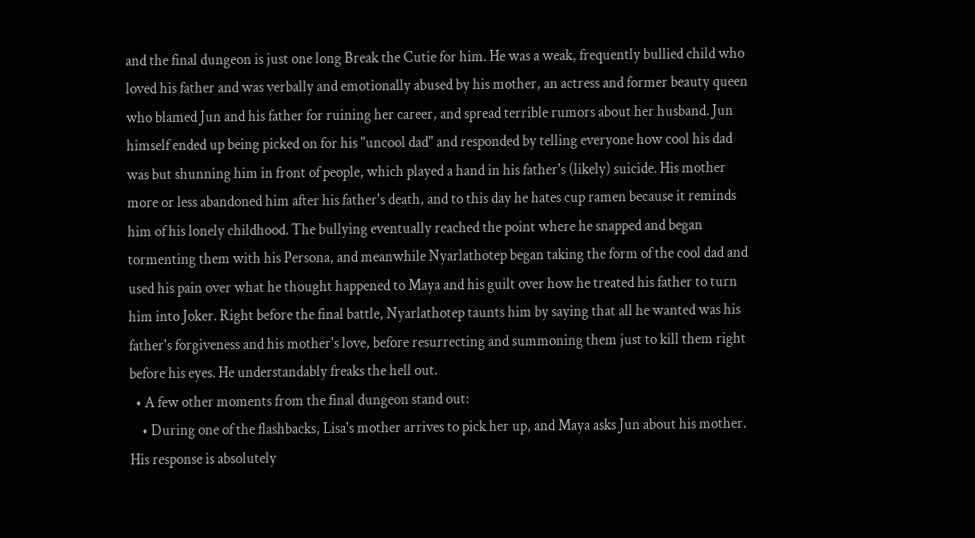and the final dungeon is just one long Break the Cutie for him. He was a weak, frequently bullied child who loved his father and was verbally and emotionally abused by his mother, an actress and former beauty queen who blamed Jun and his father for ruining her career, and spread terrible rumors about her husband. Jun himself ended up being picked on for his "uncool dad" and responded by telling everyone how cool his dad was but shunning him in front of people, which played a hand in his father's (likely) suicide. His mother more or less abandoned him after his father's death, and to this day he hates cup ramen because it reminds him of his lonely childhood. The bullying eventually reached the point where he snapped and began tormenting them with his Persona, and meanwhile Nyarlathotep began taking the form of the cool dad and used his pain over what he thought happened to Maya and his guilt over how he treated his father to turn him into Joker. Right before the final battle, Nyarlathotep taunts him by saying that all he wanted was his father's forgiveness and his mother's love, before resurrecting and summoning them just to kill them right before his eyes. He understandably freaks the hell out.
  • A few other moments from the final dungeon stand out:
    • During one of the flashbacks, Lisa's mother arrives to pick her up, and Maya asks Jun about his mother. His response is absolutely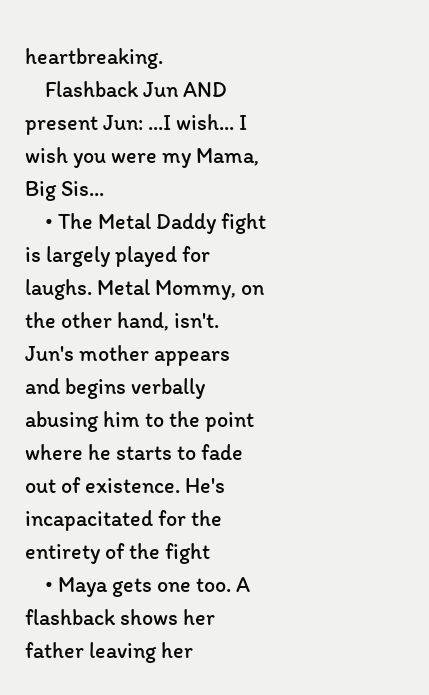heartbreaking.
    Flashback Jun AND present Jun: ...I wish... I wish you were my Mama, Big Sis...
    • The Metal Daddy fight is largely played for laughs. Metal Mommy, on the other hand, isn't. Jun's mother appears and begins verbally abusing him to the point where he starts to fade out of existence. He's incapacitated for the entirety of the fight
    • Maya gets one too. A flashback shows her father leaving her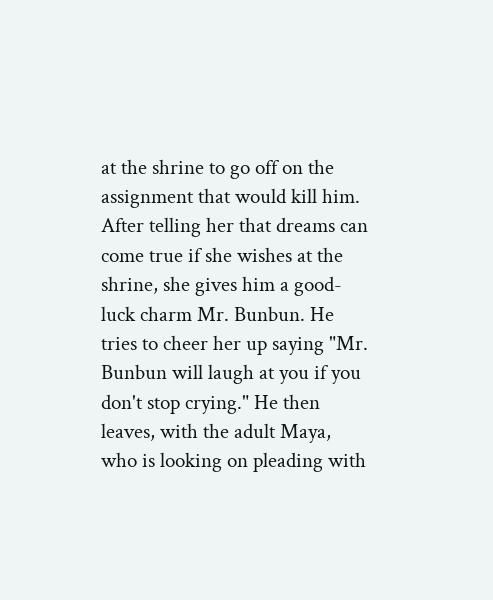at the shrine to go off on the assignment that would kill him. After telling her that dreams can come true if she wishes at the shrine, she gives him a good-luck charm Mr. Bunbun. He tries to cheer her up saying "Mr. Bunbun will laugh at you if you don't stop crying." He then leaves, with the adult Maya, who is looking on pleading with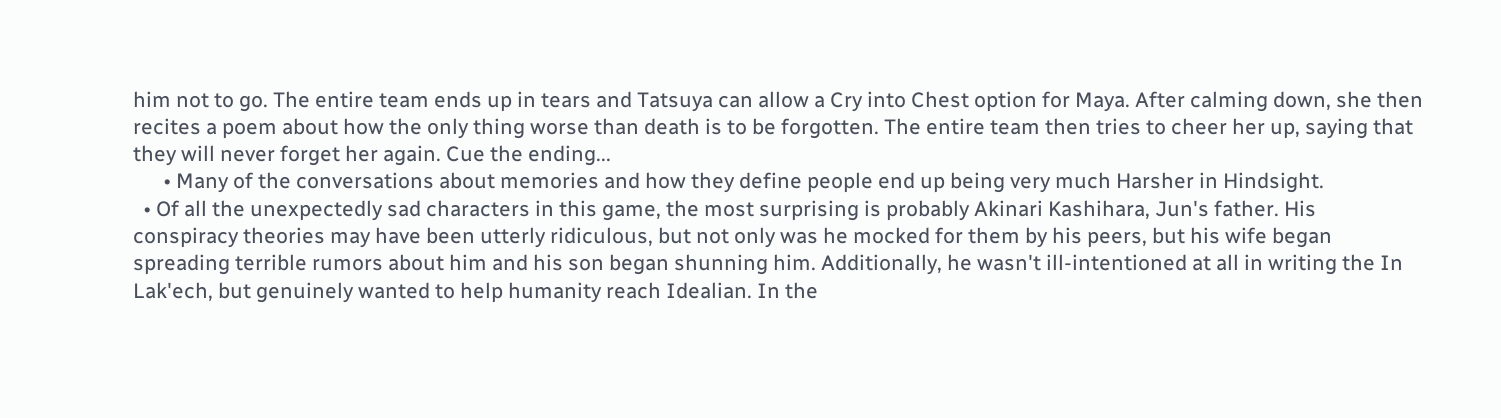him not to go. The entire team ends up in tears and Tatsuya can allow a Cry into Chest option for Maya. After calming down, she then recites a poem about how the only thing worse than death is to be forgotten. The entire team then tries to cheer her up, saying that they will never forget her again. Cue the ending...
      • Many of the conversations about memories and how they define people end up being very much Harsher in Hindsight.
  • Of all the unexpectedly sad characters in this game, the most surprising is probably Akinari Kashihara, Jun's father. His conspiracy theories may have been utterly ridiculous, but not only was he mocked for them by his peers, but his wife began spreading terrible rumors about him and his son began shunning him. Additionally, he wasn't ill-intentioned at all in writing the In Lak'ech, but genuinely wanted to help humanity reach Idealian. In the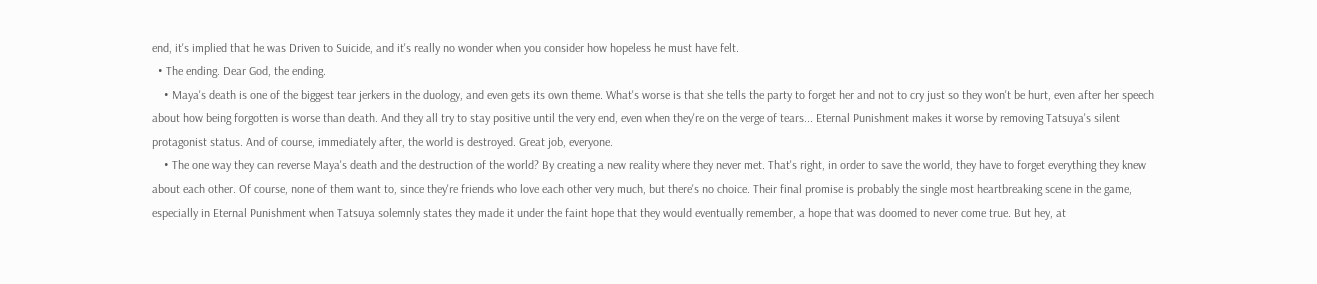end, it's implied that he was Driven to Suicide, and it's really no wonder when you consider how hopeless he must have felt.
  • The ending. Dear God, the ending.
    • Maya's death is one of the biggest tear jerkers in the duology, and even gets its own theme. What's worse is that she tells the party to forget her and not to cry just so they won't be hurt, even after her speech about how being forgotten is worse than death. And they all try to stay positive until the very end, even when they're on the verge of tears... Eternal Punishment makes it worse by removing Tatsuya's silent protagonist status. And of course, immediately after, the world is destroyed. Great job, everyone.
    • The one way they can reverse Maya's death and the destruction of the world? By creating a new reality where they never met. That's right, in order to save the world, they have to forget everything they knew about each other. Of course, none of them want to, since they're friends who love each other very much, but there's no choice. Their final promise is probably the single most heartbreaking scene in the game, especially in Eternal Punishment when Tatsuya solemnly states they made it under the faint hope that they would eventually remember, a hope that was doomed to never come true. But hey, at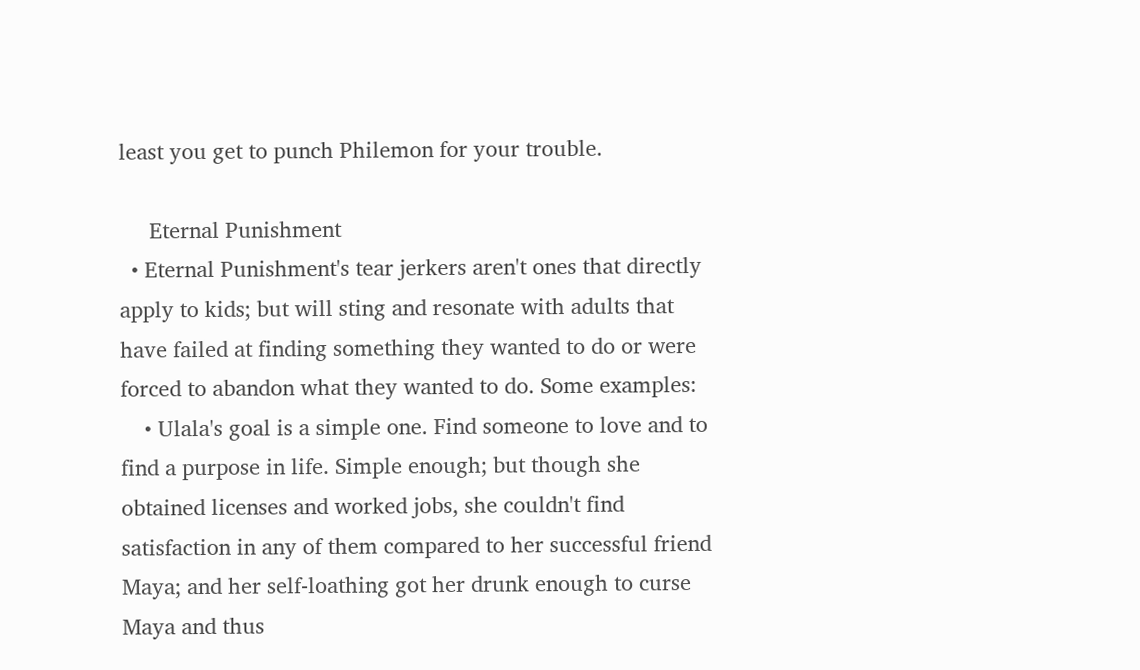least you get to punch Philemon for your trouble.

     Eternal Punishment
  • Eternal Punishment's tear jerkers aren't ones that directly apply to kids; but will sting and resonate with adults that have failed at finding something they wanted to do or were forced to abandon what they wanted to do. Some examples:
    • Ulala's goal is a simple one. Find someone to love and to find a purpose in life. Simple enough; but though she obtained licenses and worked jobs, she couldn't find satisfaction in any of them compared to her successful friend Maya; and her self-loathing got her drunk enough to curse Maya and thus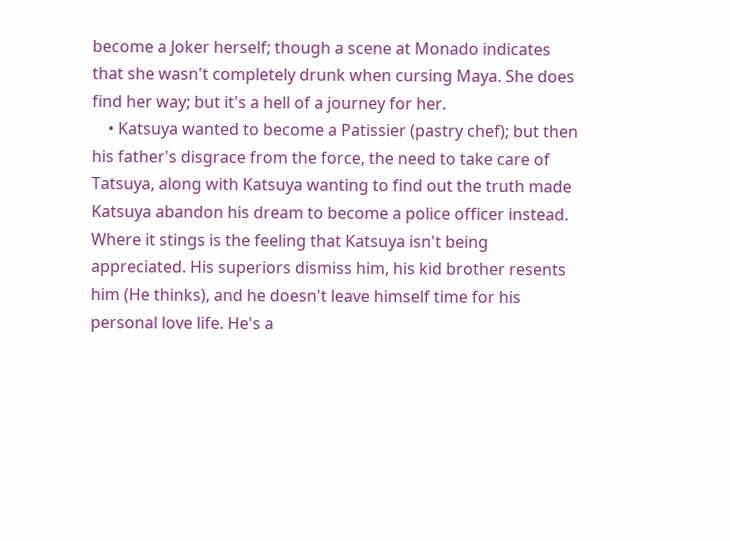become a Joker herself; though a scene at Monado indicates that she wasn't completely drunk when cursing Maya. She does find her way; but it's a hell of a journey for her.
    • Katsuya wanted to become a Patissier (pastry chef); but then his father's disgrace from the force, the need to take care of Tatsuya, along with Katsuya wanting to find out the truth made Katsuya abandon his dream to become a police officer instead. Where it stings is the feeling that Katsuya isn't being appreciated. His superiors dismiss him, his kid brother resents him (He thinks), and he doesn't leave himself time for his personal love life. He's a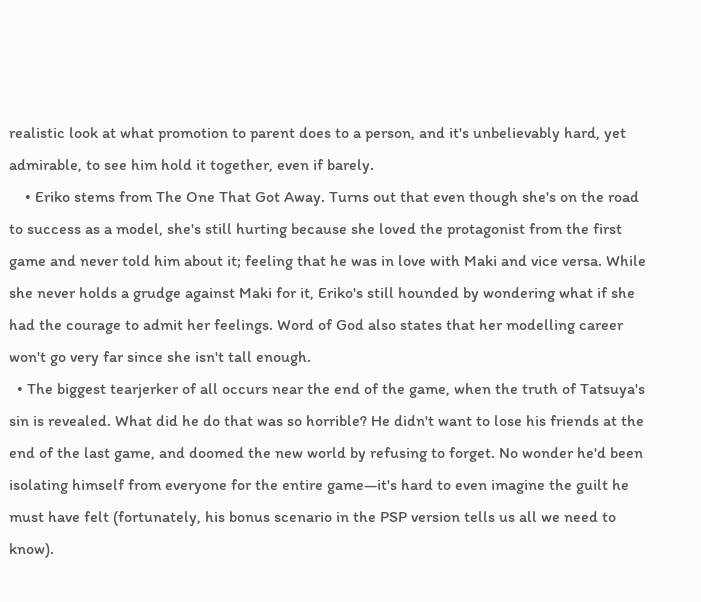realistic look at what promotion to parent does to a person, and it's unbelievably hard, yet admirable, to see him hold it together, even if barely.
    • Eriko stems from The One That Got Away. Turns out that even though she's on the road to success as a model, she's still hurting because she loved the protagonist from the first game and never told him about it; feeling that he was in love with Maki and vice versa. While she never holds a grudge against Maki for it, Eriko's still hounded by wondering what if she had the courage to admit her feelings. Word of God also states that her modelling career won't go very far since she isn't tall enough.
  • The biggest tearjerker of all occurs near the end of the game, when the truth of Tatsuya's sin is revealed. What did he do that was so horrible? He didn't want to lose his friends at the end of the last game, and doomed the new world by refusing to forget. No wonder he'd been isolating himself from everyone for the entire game—it's hard to even imagine the guilt he must have felt (fortunately, his bonus scenario in the PSP version tells us all we need to know).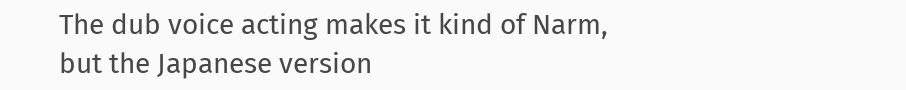The dub voice acting makes it kind of Narm, but the Japanese version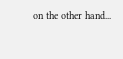on the other hand...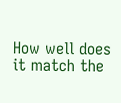How well does it match the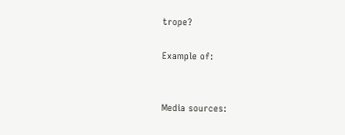trope?

Example of:


Media sources: